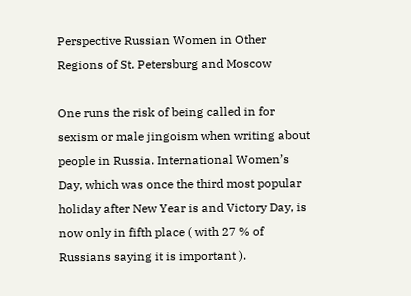Perspective Russian Women in Other Regions of St. Petersburg and Moscow

One runs the risk of being called in for sexism or male jingoism when writing about people in Russia. International Women’s Day, which was once the third most popular holiday after New Year is and Victory Day, is now only in fifth place ( with 27 % of Russians saying it is important ).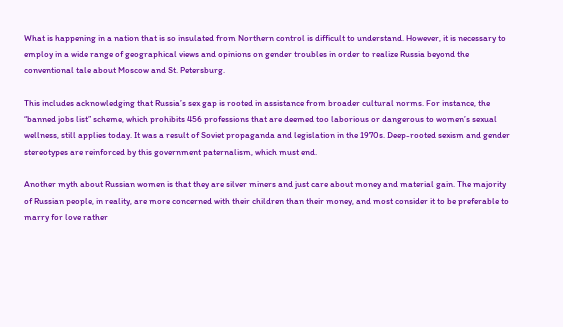What is happening in a nation that is so insulated from Northern control is difficult to understand. However, it is necessary to employ in a wide range of geographical views and opinions on gender troubles in order to realize Russia beyond the conventional tale about Moscow and St. Petersburg.

This includes acknowledging that Russia’s sex gap is rooted in assistance from broader cultural norms. For instance, the “banned jobs list” scheme, which prohibits 456 professions that are deemed too laborious or dangerous to women’s sexual wellness, still applies today. It was a result of Soviet propaganda and legislation in the 1970s. Deep-rooted sexism and gender stereotypes are reinforced by this government paternalism, which must end.

Another myth about Russian women is that they are silver miners and just care about money and material gain. The majority of Russian people, in reality, are more concerned with their children than their money, and most consider it to be preferable to marry for love rather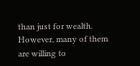than just for wealth. However, many of them are willing to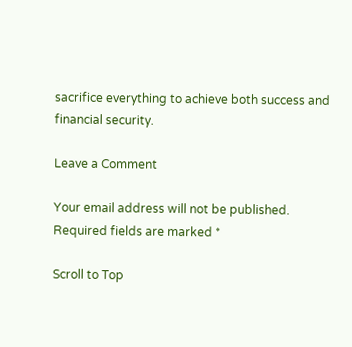sacrifice everything to achieve both success and financial security.

Leave a Comment

Your email address will not be published. Required fields are marked *

Scroll to Top